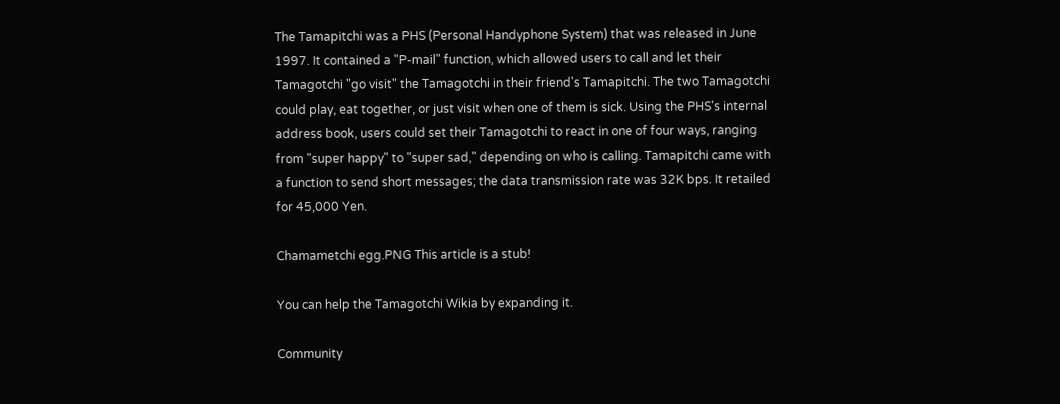The Tamapitchi was a PHS (Personal Handyphone System) that was released in June 1997. It contained a "P-mail" function, which allowed users to call and let their Tamagotchi "go visit" the Tamagotchi in their friend's Tamapitchi. The two Tamagotchi could play, eat together, or just visit when one of them is sick. Using the PHS's internal address book, users could set their Tamagotchi to react in one of four ways, ranging from "super happy" to "super sad," depending on who is calling. Tamapitchi came with a function to send short messages; the data transmission rate was 32K bps. It retailed for 45,000 Yen.

Chamametchi egg.PNG This article is a stub!

You can help the Tamagotchi Wikia by expanding it.

Community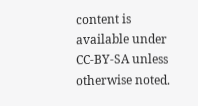content is available under CC-BY-SA unless otherwise noted.